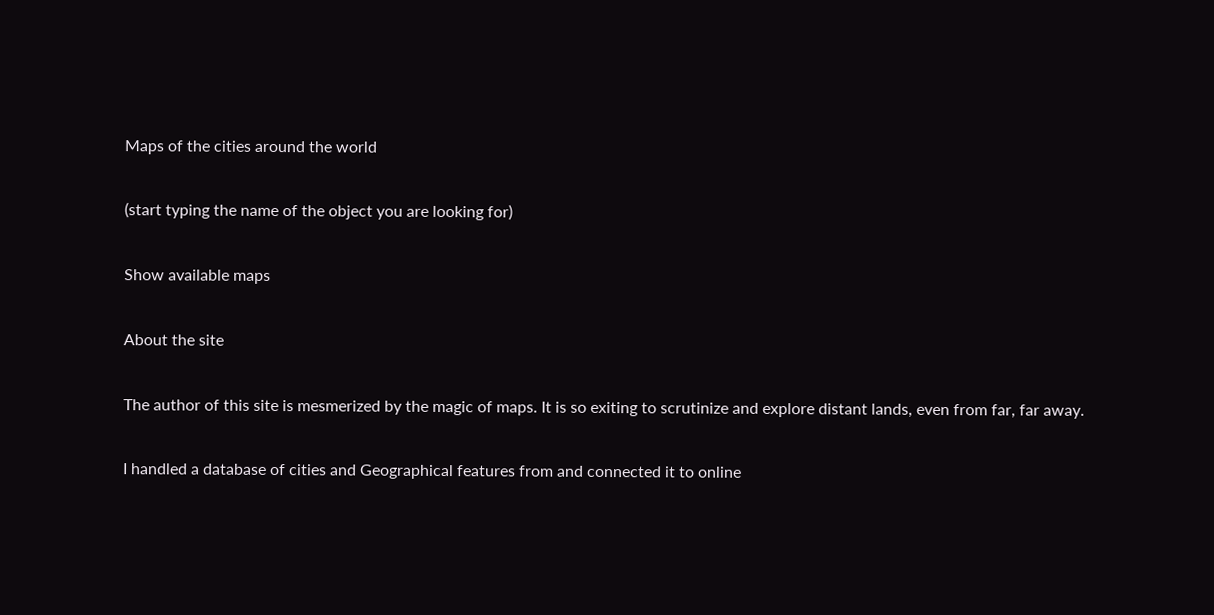Maps of the cities around the world

(start typing the name of the object you are looking for)

Show available maps

About the site

The author of this site is mesmerized by the magic of maps. It is so exiting to scrutinize and explore distant lands, even from far, far away.

I handled a database of cities and Geographical features from and connected it to online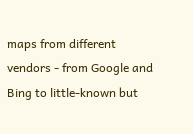maps from different vendors - from Google and Bing to little-known but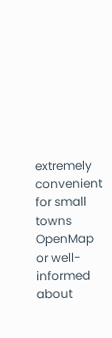extremely convenient for small towns OpenMap or well-informed about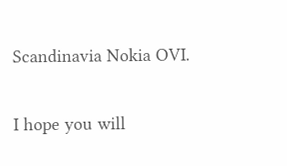Scandinavia Nokia OVI.

I hope you will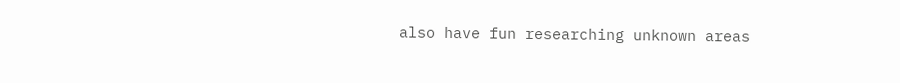also have fun researching unknown areas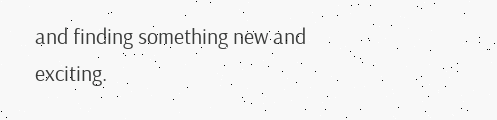and finding something new and exciting.